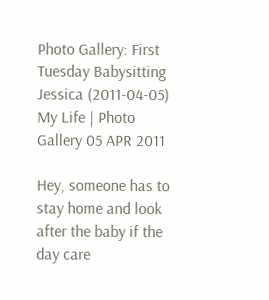Photo Gallery: First Tuesday Babysitting Jessica (2011-04-05) My Life | Photo Gallery 05 APR 2011

Hey, someone has to stay home and look after the baby if the day care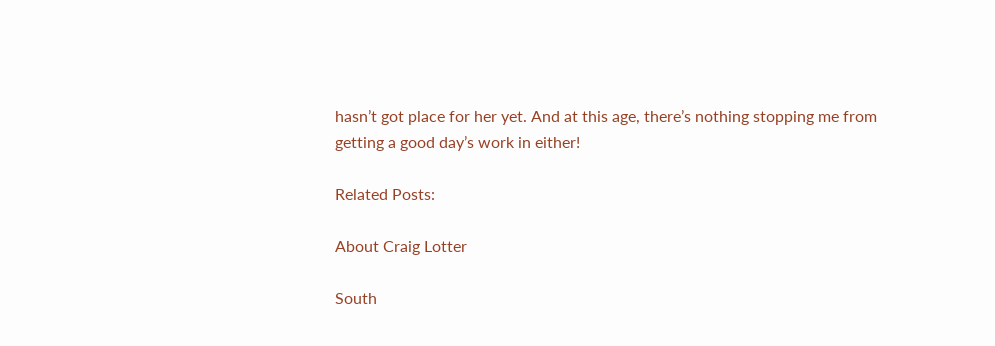hasn’t got place for her yet. And at this age, there’s nothing stopping me from getting a good day’s work in either!

Related Posts:

About Craig Lotter

South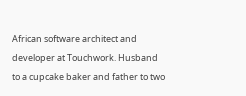African software architect and developer at Touchwork. Husband to a cupcake baker and father to two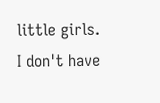little girls. I don't have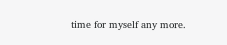time for myself any more.